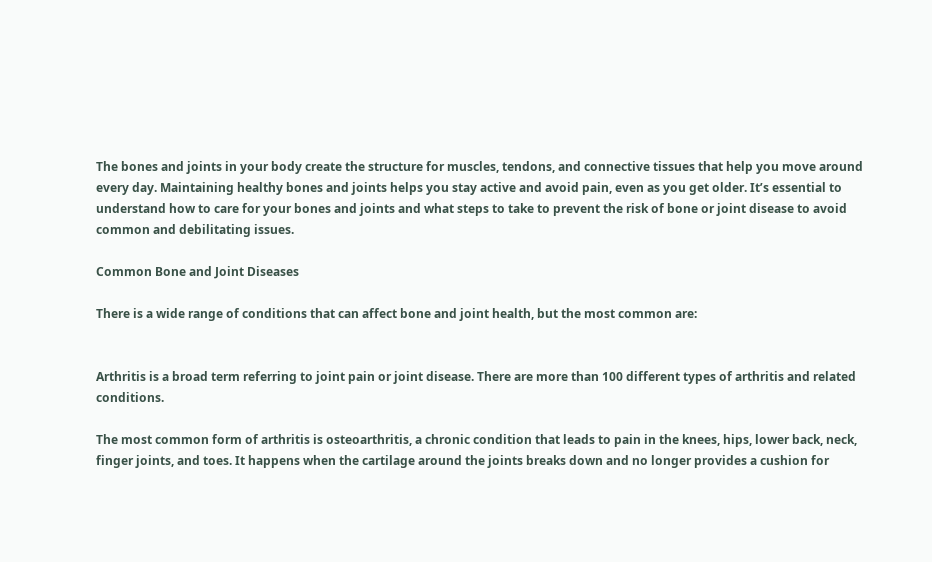The bones and joints in your body create the structure for muscles, tendons, and connective tissues that help you move around every day. Maintaining healthy bones and joints helps you stay active and avoid pain, even as you get older. It’s essential to understand how to care for your bones and joints and what steps to take to prevent the risk of bone or joint disease to avoid common and debilitating issues.

Common Bone and Joint Diseases

There is a wide range of conditions that can affect bone and joint health, but the most common are:


Arthritis is a broad term referring to joint pain or joint disease. There are more than 100 different types of arthritis and related conditions.

The most common form of arthritis is osteoarthritis, a chronic condition that leads to pain in the knees, hips, lower back, neck, finger joints, and toes. It happens when the cartilage around the joints breaks down and no longer provides a cushion for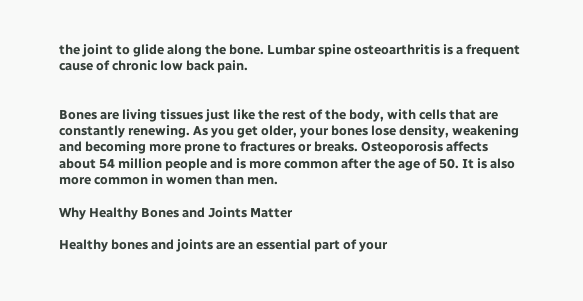the joint to glide along the bone. Lumbar spine osteoarthritis is a frequent cause of chronic low back pain.


Bones are living tissues just like the rest of the body, with cells that are constantly renewing. As you get older, your bones lose density, weakening and becoming more prone to fractures or breaks. Osteoporosis affects about 54 million people and is more common after the age of 50. It is also more common in women than men.

Why Healthy Bones and Joints Matter

Healthy bones and joints are an essential part of your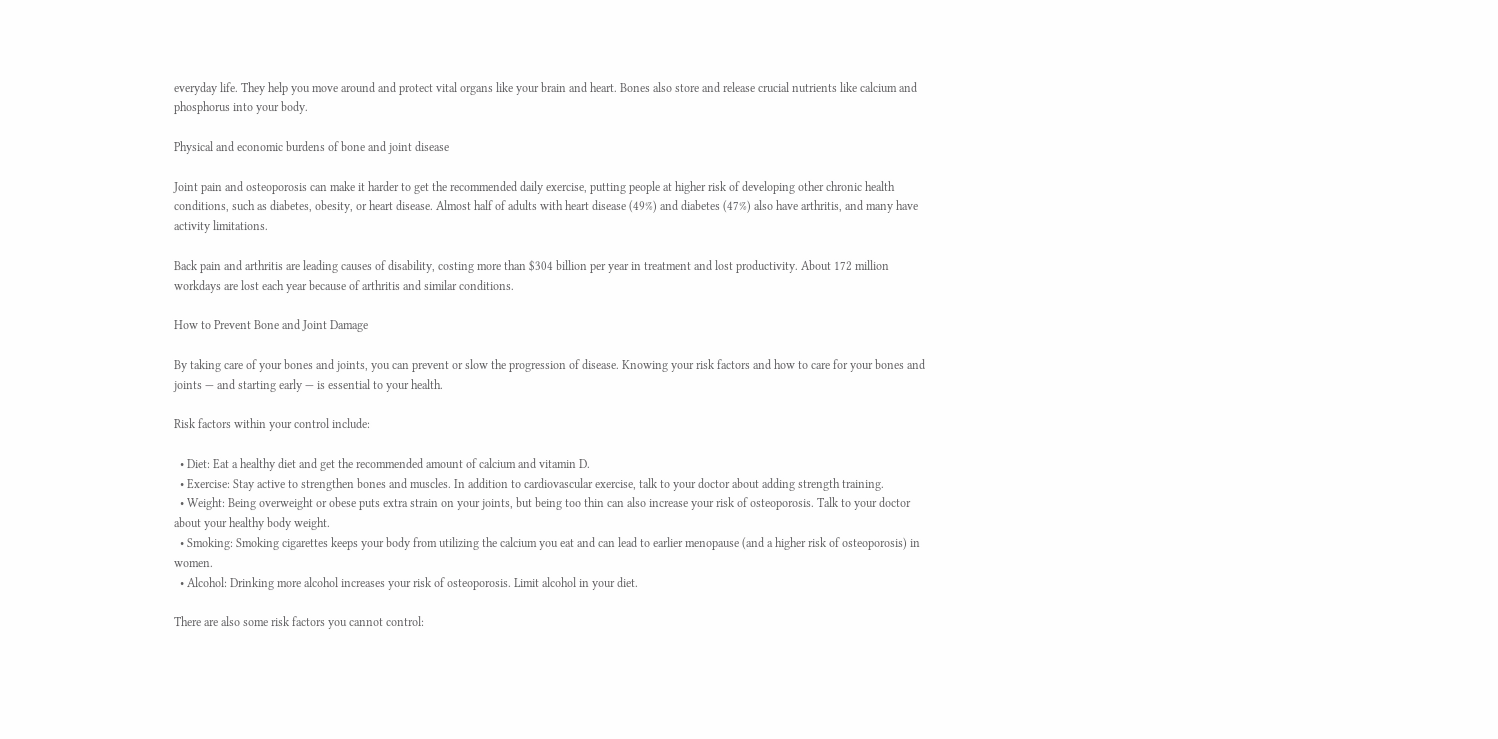everyday life. They help you move around and protect vital organs like your brain and heart. Bones also store and release crucial nutrients like calcium and phosphorus into your body.

Physical and economic burdens of bone and joint disease

Joint pain and osteoporosis can make it harder to get the recommended daily exercise, putting people at higher risk of developing other chronic health conditions, such as diabetes, obesity, or heart disease. Almost half of adults with heart disease (49%) and diabetes (47%) also have arthritis, and many have activity limitations.

Back pain and arthritis are leading causes of disability, costing more than $304 billion per year in treatment and lost productivity. About 172 million workdays are lost each year because of arthritis and similar conditions.

How to Prevent Bone and Joint Damage

By taking care of your bones and joints, you can prevent or slow the progression of disease. Knowing your risk factors and how to care for your bones and joints — and starting early — is essential to your health.

Risk factors within your control include:

  • Diet: Eat a healthy diet and get the recommended amount of calcium and vitamin D.
  • Exercise: Stay active to strengthen bones and muscles. In addition to cardiovascular exercise, talk to your doctor about adding strength training.
  • Weight: Being overweight or obese puts extra strain on your joints, but being too thin can also increase your risk of osteoporosis. Talk to your doctor about your healthy body weight.
  • Smoking: Smoking cigarettes keeps your body from utilizing the calcium you eat and can lead to earlier menopause (and a higher risk of osteoporosis) in women.
  • Alcohol: Drinking more alcohol increases your risk of osteoporosis. Limit alcohol in your diet.

There are also some risk factors you cannot control: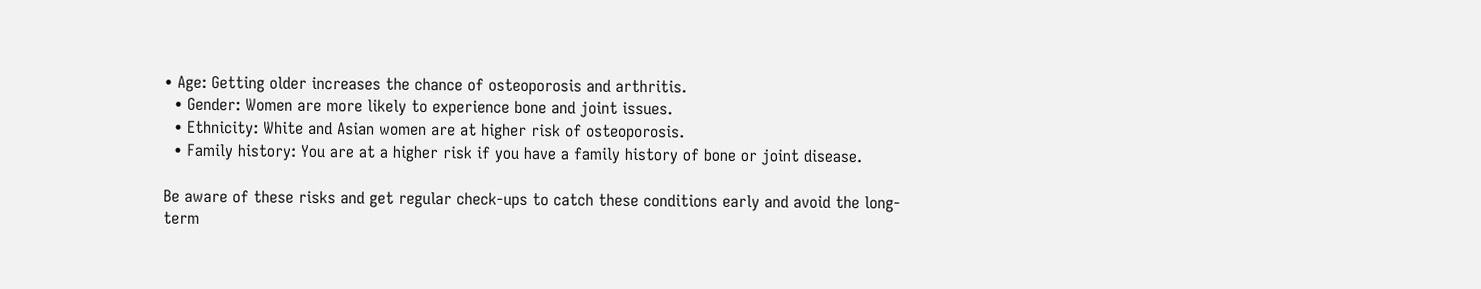• Age: Getting older increases the chance of osteoporosis and arthritis.
  • Gender: Women are more likely to experience bone and joint issues.
  • Ethnicity: White and Asian women are at higher risk of osteoporosis.
  • Family history: You are at a higher risk if you have a family history of bone or joint disease.

Be aware of these risks and get regular check-ups to catch these conditions early and avoid the long-term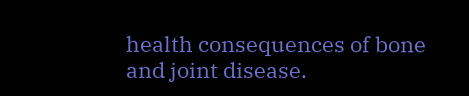health consequences of bone and joint disease.